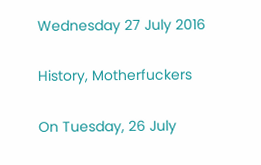Wednesday 27 July 2016

History, Motherfuckers

On Tuesday, 26 July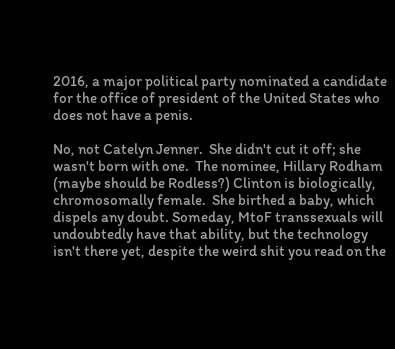2016, a major political party nominated a candidate for the office of president of the United States who does not have a penis.

No, not Catelyn Jenner.  She didn't cut it off; she wasn't born with one.  The nominee, Hillary Rodham (maybe should be Rodless?) Clinton is biologically, chromosomally female.  She birthed a baby, which dispels any doubt. Someday, MtoF transsexuals will undoubtedly have that ability, but the technology isn't there yet, despite the weird shit you read on the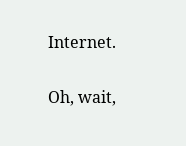Internet.

Oh, wait,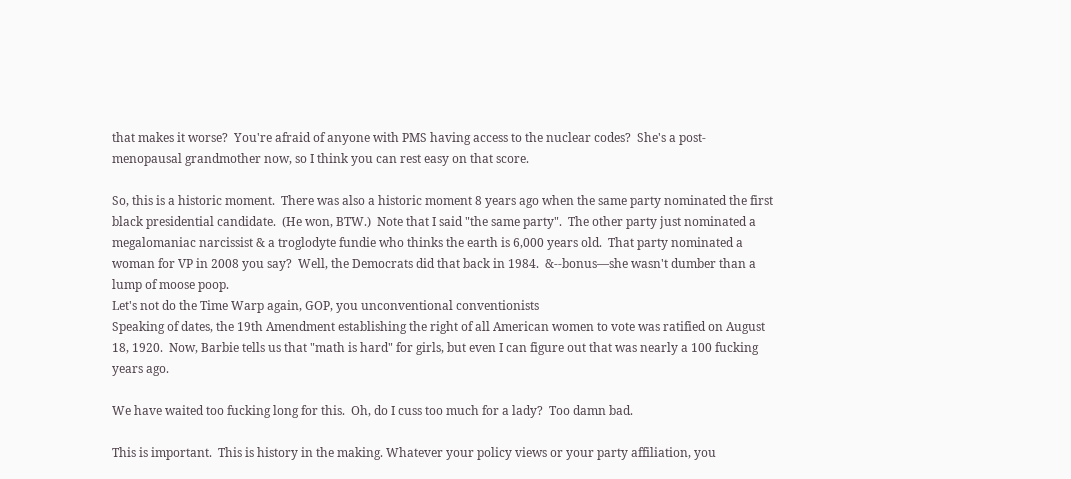that makes it worse?  You're afraid of anyone with PMS having access to the nuclear codes?  She's a post-menopausal grandmother now, so I think you can rest easy on that score.

So, this is a historic moment.  There was also a historic moment 8 years ago when the same party nominated the first black presidential candidate.  (He won, BTW.)  Note that I said "the same party".  The other party just nominated a megalomaniac narcissist & a troglodyte fundie who thinks the earth is 6,000 years old.  That party nominated a woman for VP in 2008 you say?  Well, the Democrats did that back in 1984.  &--bonus—she wasn't dumber than a lump of moose poop.
Let's not do the Time Warp again, GOP, you unconventional conventionists
Speaking of dates, the 19th Amendment establishing the right of all American women to vote was ratified on August 18, 1920.  Now, Barbie tells us that "math is hard" for girls, but even I can figure out that was nearly a 100 fucking years ago.

We have waited too fucking long for this.  Oh, do I cuss too much for a lady?  Too damn bad.

This is important.  This is history in the making. Whatever your policy views or your party affiliation, you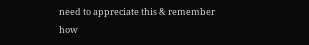need to appreciate this & remember how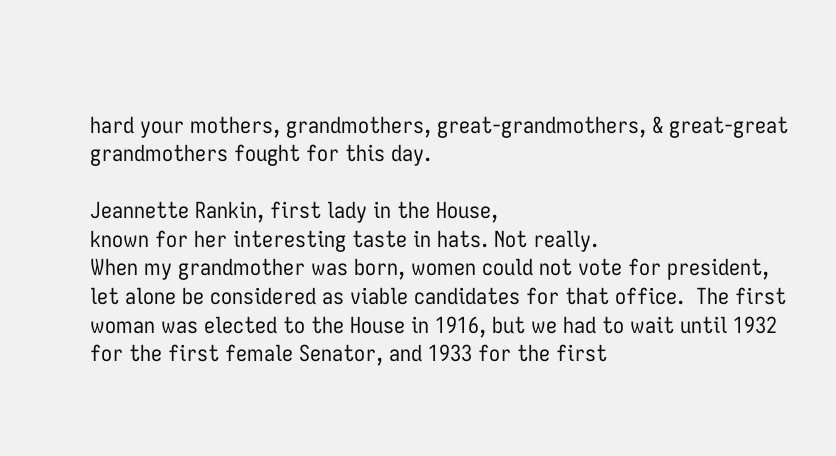hard your mothers, grandmothers, great-grandmothers, & great-great grandmothers fought for this day.

Jeannette Rankin, first lady in the House,
known for her interesting taste in hats. Not really.
When my grandmother was born, women could not vote for president, let alone be considered as viable candidates for that office.  The first woman was elected to the House in 1916, but we had to wait until 1932 for the first female Senator, and 1933 for the first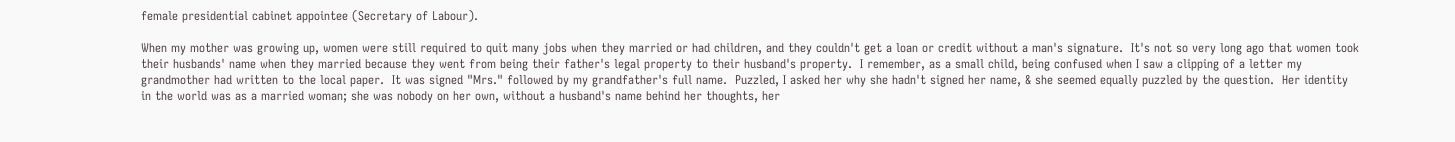female presidential cabinet appointee (Secretary of Labour).

When my mother was growing up, women were still required to quit many jobs when they married or had children, and they couldn't get a loan or credit without a man's signature.  It's not so very long ago that women took their husbands' name when they married because they went from being their father's legal property to their husband's property.  I remember, as a small child, being confused when I saw a clipping of a letter my grandmother had written to the local paper.  It was signed "Mrs." followed by my grandfather's full name.  Puzzled, I asked her why she hadn't signed her name, & she seemed equally puzzled by the question.  Her identity in the world was as a married woman; she was nobody on her own, without a husband's name behind her thoughts, her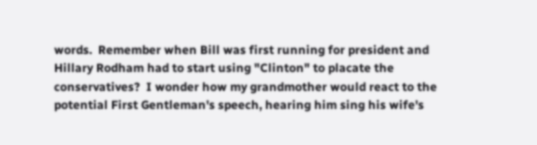words.  Remember when Bill was first running for president and Hillary Rodham had to start using "Clinton" to placate the conservatives?  I wonder how my grandmother would react to the potential First Gentleman's speech, hearing him sing his wife's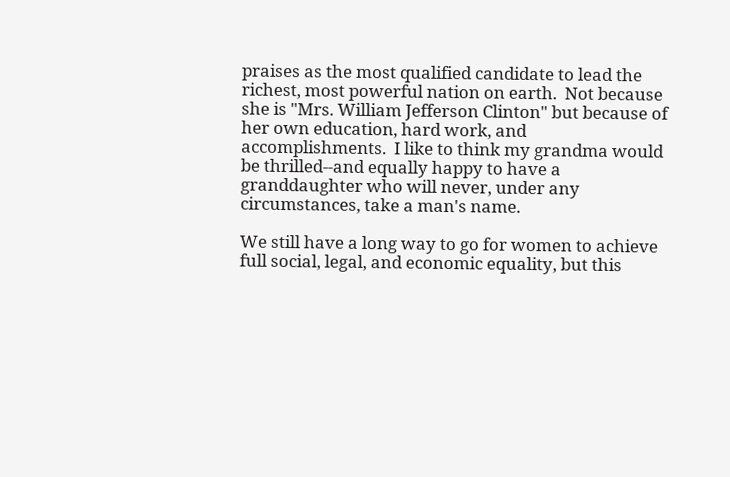praises as the most qualified candidate to lead the richest, most powerful nation on earth.  Not because she is "Mrs. William Jefferson Clinton" but because of her own education, hard work, and accomplishments.  I like to think my grandma would be thrilled--and equally happy to have a granddaughter who will never, under any circumstances, take a man's name.

We still have a long way to go for women to achieve full social, legal, and economic equality, but this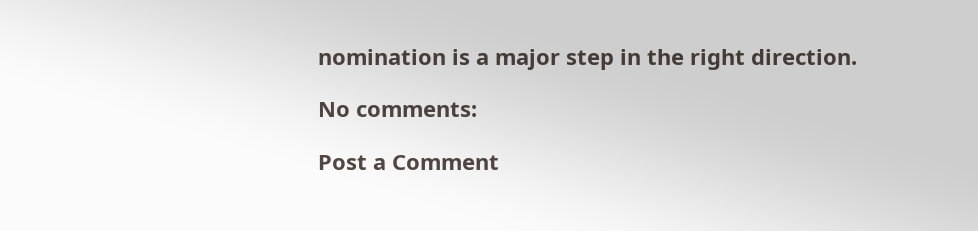nomination is a major step in the right direction.

No comments:

Post a Comment